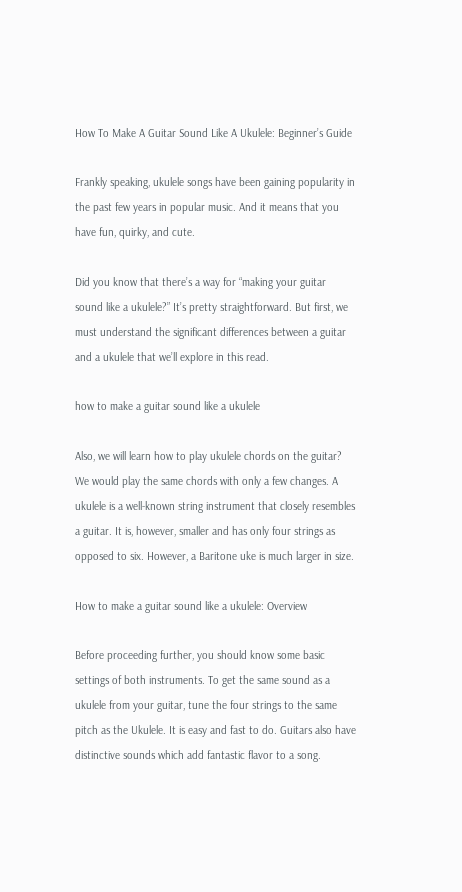How To Make A Guitar Sound Like A Ukulele: Beginner’s Guide

Frankly speaking, ukulele songs have been gaining popularity in the past few years in popular music. And it means that you have fun, quirky, and cute.

Did you know that there’s a way for “making your guitar sound like a ukulele?” It’s pretty straightforward. But first, we must understand the significant differences between a guitar and a ukulele that we’ll explore in this read.

how to make a guitar sound like a ukulele

Also, we will learn how to play ukulele chords on the guitar? We would play the same chords with only a few changes. A ukulele is a well-known string instrument that closely resembles a guitar. It is, however, smaller and has only four strings as opposed to six. However, a Baritone uke is much larger in size.

How to make a guitar sound like a ukulele: Overview

Before proceeding further, you should know some basic settings of both instruments. To get the same sound as a ukulele from your guitar, tune the four strings to the same pitch as the Ukulele. It is easy and fast to do. Guitars also have distinctive sounds which add fantastic flavor to a song.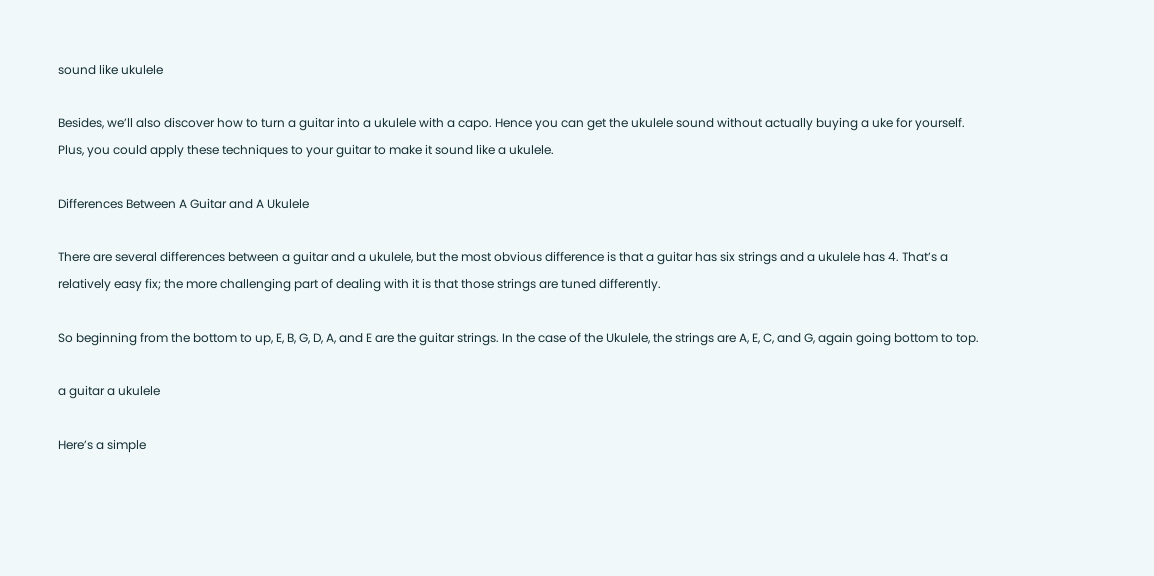sound like ukulele

Besides, we’ll also discover how to turn a guitar into a ukulele with a capo. Hence you can get the ukulele sound without actually buying a uke for yourself. Plus, you could apply these techniques to your guitar to make it sound like a ukulele.

Differences Between A Guitar and A Ukulele

There are several differences between a guitar and a ukulele, but the most obvious difference is that a guitar has six strings and a ukulele has 4. That’s a relatively easy fix; the more challenging part of dealing with it is that those strings are tuned differently.

So beginning from the bottom to up, E, B, G, D, A, and E are the guitar strings. In the case of the Ukulele, the strings are A, E, C, and G, again going bottom to top.

a guitar a ukulele

Here’s a simple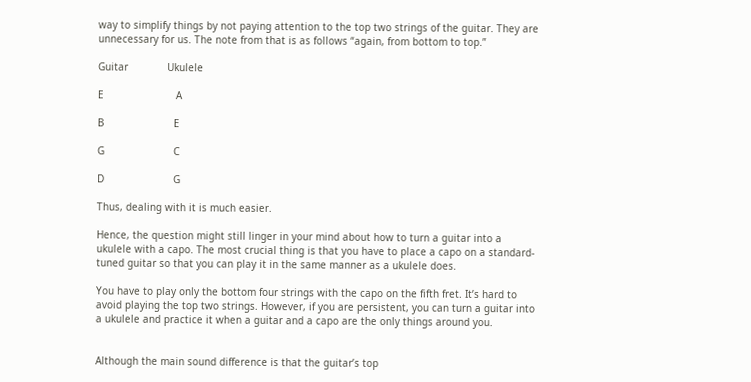way to simplify things by not paying attention to the top two strings of the guitar. They are unnecessary for us. The note from that is as follows “again, from bottom to top.”

Guitar             Ukulele

E                        A

B                       E

G                       C

D                       G

Thus, dealing with it is much easier.

Hence, the question might still linger in your mind about how to turn a guitar into a ukulele with a capo. The most crucial thing is that you have to place a capo on a standard-tuned guitar so that you can play it in the same manner as a ukulele does.

You have to play only the bottom four strings with the capo on the fifth fret. It’s hard to avoid playing the top two strings. However, if you are persistent, you can turn a guitar into a ukulele and practice it when a guitar and a capo are the only things around you.


Although the main sound difference is that the guitar’s top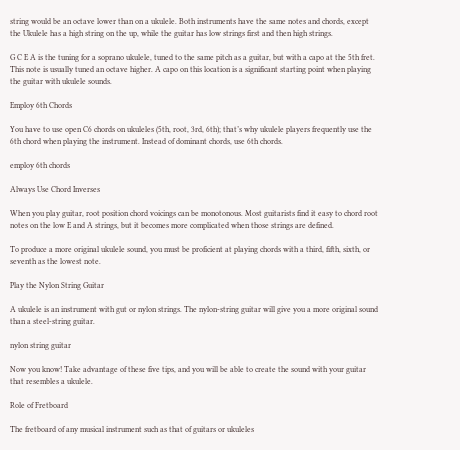string would be an octave lower than on a ukulele. Both instruments have the same notes and chords, except the Ukulele has a high string on the up, while the guitar has low strings first and then high strings.

G C E A is the tuning for a soprano ukulele, tuned to the same pitch as a guitar, but with a capo at the 5th fret. This note is usually tuned an octave higher. A capo on this location is a significant starting point when playing the guitar with ukulele sounds.

Employ 6th Chords

You have to use open C6 chords on ukuleles (5th, root, 3rd, 6th); that’s why ukulele players frequently use the 6th chord when playing the instrument. Instead of dominant chords, use 6th chords.

employ 6th chords

Always Use Chord Inverses

When you play guitar, root position chord voicings can be monotonous. Most guitarists find it easy to chord root notes on the low E and A strings, but it becomes more complicated when those strings are defined.

To produce a more original ukulele sound, you must be proficient at playing chords with a third, fifth, sixth, or seventh as the lowest note.

Play the Nylon String Guitar

A ukulele is an instrument with gut or nylon strings. The nylon-string guitar will give you a more original sound than a steel-string guitar.

nylon string guitar

Now you know! Take advantage of these five tips, and you will be able to create the sound with your guitar that resembles a ukulele.

Role of Fretboard

The fretboard of any musical instrument such as that of guitars or ukuleles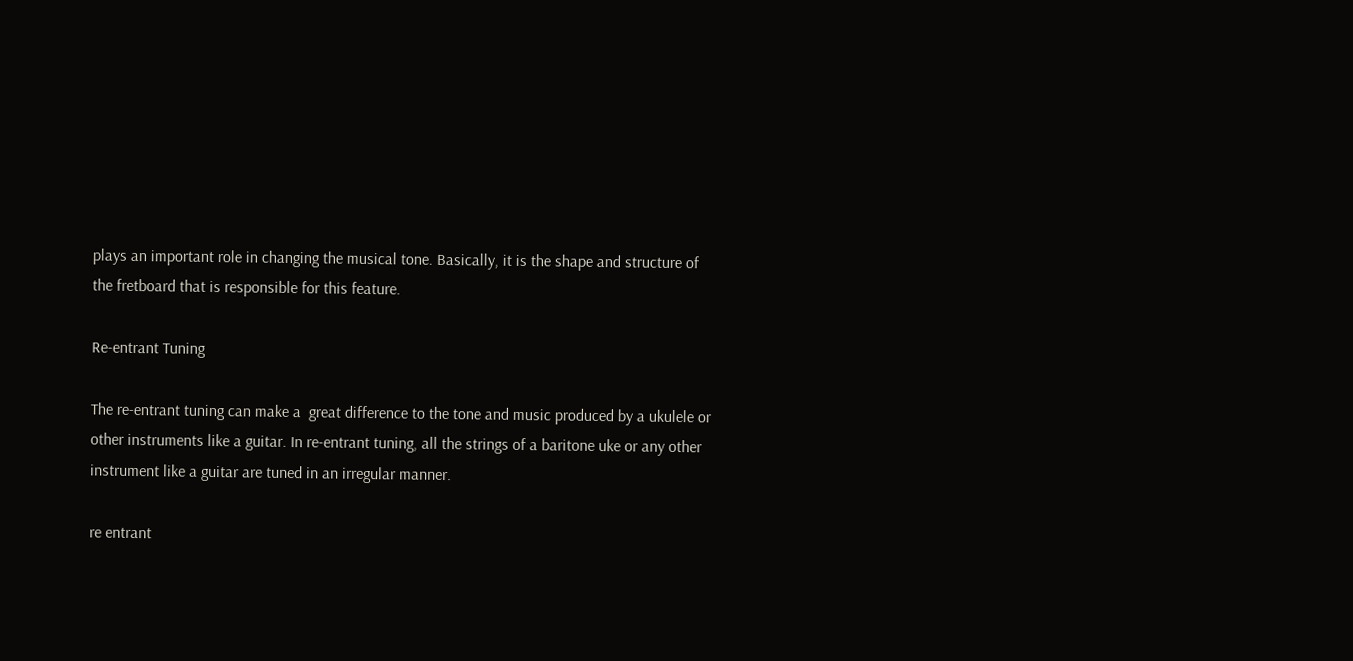plays an important role in changing the musical tone. Basically, it is the shape and structure of the fretboard that is responsible for this feature.

Re-entrant Tuning

The re-entrant tuning can make a  great difference to the tone and music produced by a ukulele or other instruments like a guitar. In re-entrant tuning, all the strings of a baritone uke or any other instrument like a guitar are tuned in an irregular manner.

re entrant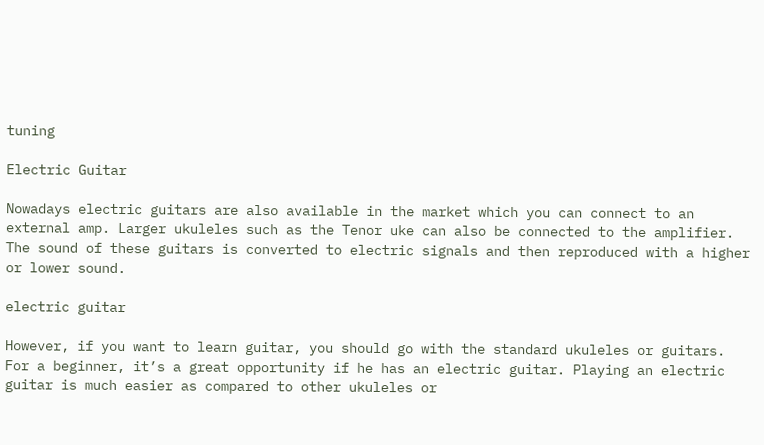tuning

Electric Guitar

Nowadays electric guitars are also available in the market which you can connect to an external amp. Larger ukuleles such as the Tenor uke can also be connected to the amplifier. The sound of these guitars is converted to electric signals and then reproduced with a higher or lower sound.

electric guitar

However, if you want to learn guitar, you should go with the standard ukuleles or guitars.  For a beginner, it’s a great opportunity if he has an electric guitar. Playing an electric guitar is much easier as compared to other ukuleles or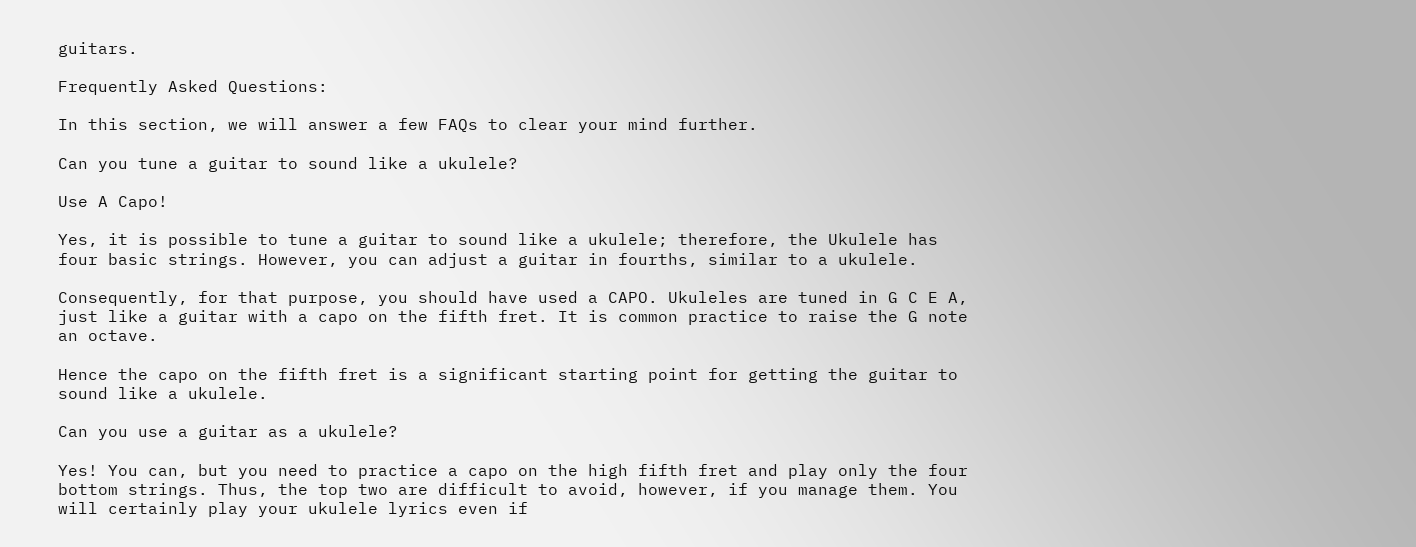guitars.

Frequently Asked Questions:

In this section, we will answer a few FAQs to clear your mind further.

Can you tune a guitar to sound like a ukulele?

Use A Capo!

Yes, it is possible to tune a guitar to sound like a ukulele; therefore, the Ukulele has four basic strings. However, you can adjust a guitar in fourths, similar to a ukulele.

Consequently, for that purpose, you should have used a CAPO. Ukuleles are tuned in G C E A, just like a guitar with a capo on the fifth fret. It is common practice to raise the G note an octave.

Hence the capo on the fifth fret is a significant starting point for getting the guitar to sound like a ukulele.

Can you use a guitar as a ukulele?

Yes! You can, but you need to practice a capo on the high fifth fret and play only the four bottom strings. Thus, the top two are difficult to avoid, however, if you manage them. You will certainly play your ukulele lyrics even if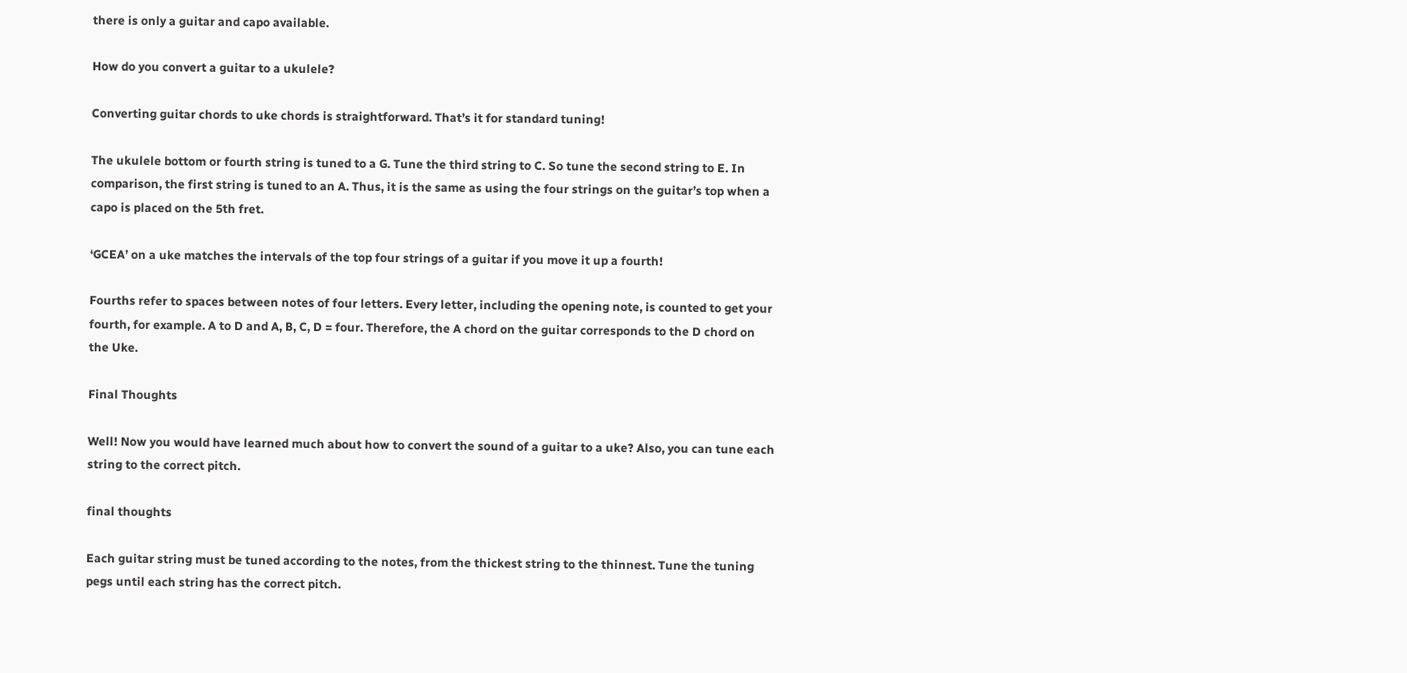there is only a guitar and capo available.

How do you convert a guitar to a ukulele?

Converting guitar chords to uke chords is straightforward. That’s it for standard tuning!

The ukulele bottom or fourth string is tuned to a G. Tune the third string to C. So tune the second string to E. In comparison, the first string is tuned to an A. Thus, it is the same as using the four strings on the guitar’s top when a capo is placed on the 5th fret.

‘GCEA’ on a uke matches the intervals of the top four strings of a guitar if you move it up a fourth!

Fourths refer to spaces between notes of four letters. Every letter, including the opening note, is counted to get your fourth, for example. A to D and A, B, C, D = four. Therefore, the A chord on the guitar corresponds to the D chord on the Uke.

Final Thoughts

Well! Now you would have learned much about how to convert the sound of a guitar to a uke? Also, you can tune each string to the correct pitch.

final thoughts

Each guitar string must be tuned according to the notes, from the thickest string to the thinnest. Tune the tuning pegs until each string has the correct pitch.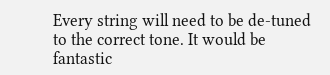Every string will need to be de-tuned to the correct tone. It would be fantastic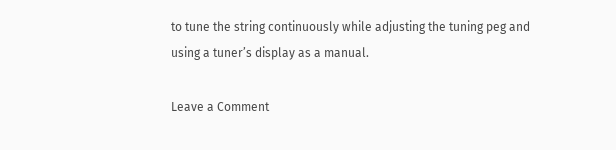to tune the string continuously while adjusting the tuning peg and using a tuner’s display as a manual.

Leave a Comment